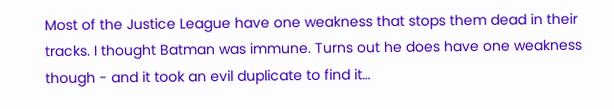Most of the Justice League have one weakness that stops them dead in their tracks. I thought Batman was immune. Turns out he does have one weakness though - and it took an evil duplicate to find it…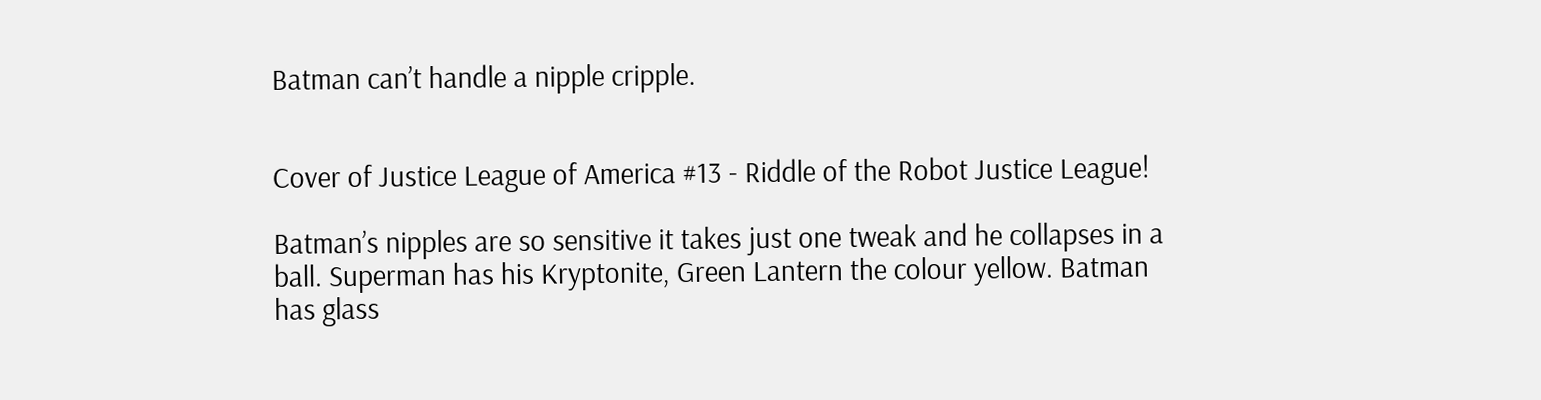Batman can’t handle a nipple cripple.


Cover of Justice League of America #13 - Riddle of the Robot Justice League!

Batman’s nipples are so sensitive it takes just one tweak and he collapses in a ball. Superman has his Kryptonite, Green Lantern the colour yellow. Batman has glass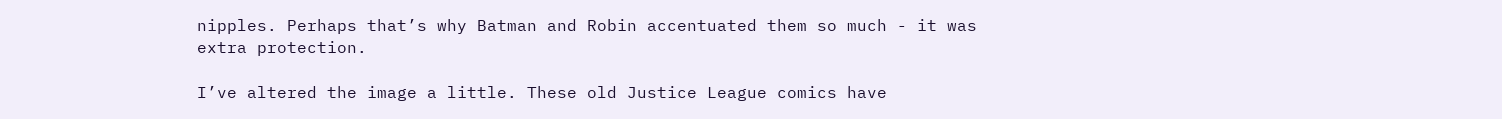nipples. Perhaps that’s why Batman and Robin accentuated them so much - it was extra protection.

I’ve altered the image a little. These old Justice League comics have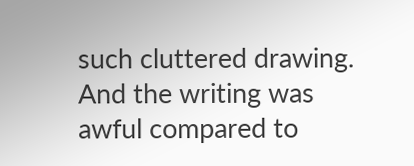such cluttered drawing. And the writing was awful compared to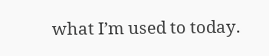what I’m used to today.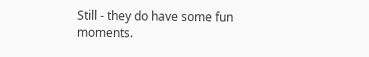Still - they do have some fun moments.